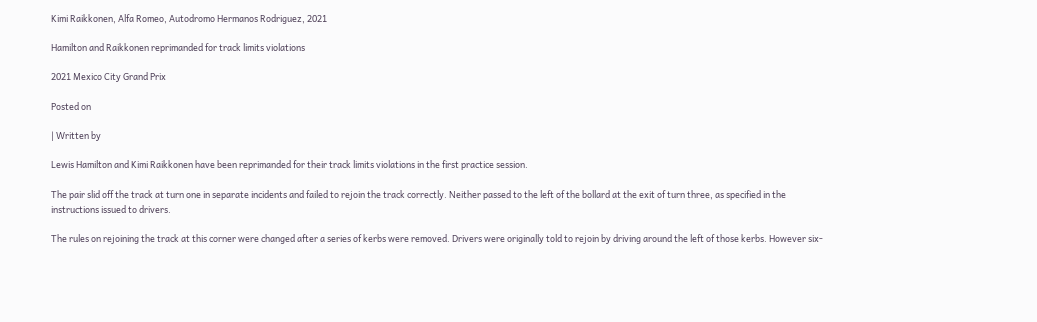Kimi Raikkonen, Alfa Romeo, Autodromo Hermanos Rodriguez, 2021

Hamilton and Raikkonen reprimanded for track limits violations

2021 Mexico City Grand Prix

Posted on

| Written by

Lewis Hamilton and Kimi Raikkonen have been reprimanded for their track limits violations in the first practice session.

The pair slid off the track at turn one in separate incidents and failed to rejoin the track correctly. Neither passed to the left of the bollard at the exit of turn three, as specified in the instructions issued to drivers.

The rules on rejoining the track at this corner were changed after a series of kerbs were removed. Drivers were originally told to rejoin by driving around the left of those kerbs. However six-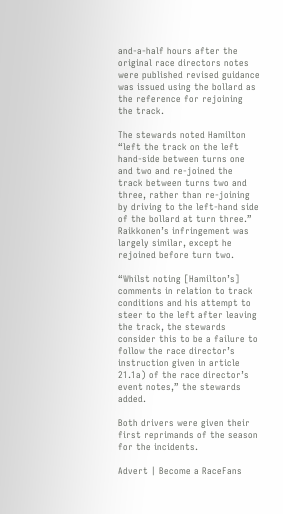and-a-half hours after the original race directors notes were published revised guidance was issued using the bollard as the reference for rejoining the track.

The stewards noted Hamilton “left the track on the left hand-side between turns one and two and re-joined the track between turns two and three, rather than re-joining by driving to the left-hand side of the bollard at turn three.” Raikkonen’s infringement was largely similar, except he rejoined before turn two.

“Whilst noting [Hamilton’s] comments in relation to track conditions and his attempt to steer to the left after leaving the track, the stewards consider this to be a failure to follow the race director’s instruction given in article 21.1a) of the race director’s event notes,” the stewards added.

Both drivers were given their first reprimands of the season for the incidents.

Advert | Become a RaceFans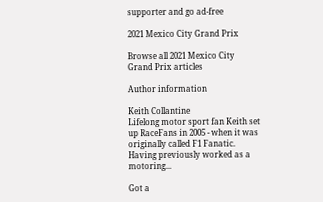supporter and go ad-free

2021 Mexico City Grand Prix

Browse all 2021 Mexico City Grand Prix articles

Author information

Keith Collantine
Lifelong motor sport fan Keith set up RaceFans in 2005 - when it was originally called F1 Fanatic. Having previously worked as a motoring...

Got a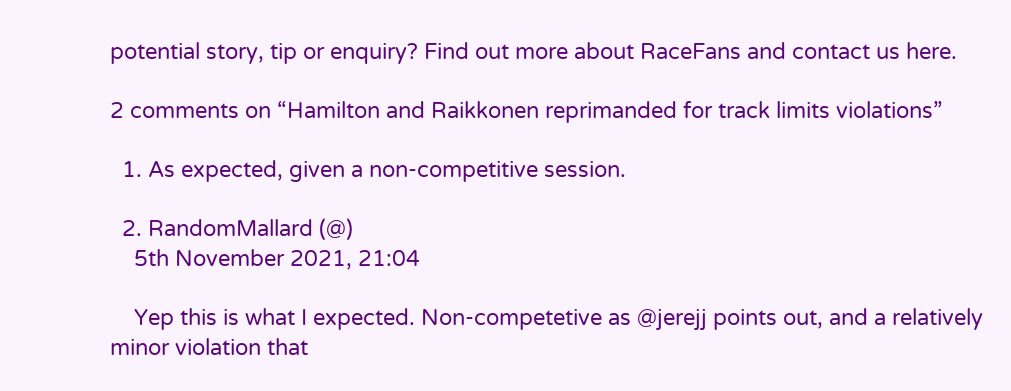potential story, tip or enquiry? Find out more about RaceFans and contact us here.

2 comments on “Hamilton and Raikkonen reprimanded for track limits violations”

  1. As expected, given a non-competitive session.

  2. RandomMallard (@)
    5th November 2021, 21:04

    Yep this is what I expected. Non-competetive as @jerejj points out, and a relatively minor violation that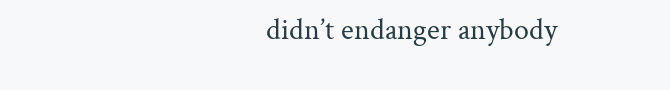didn’t endanger anybody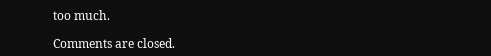too much.

Comments are closed.